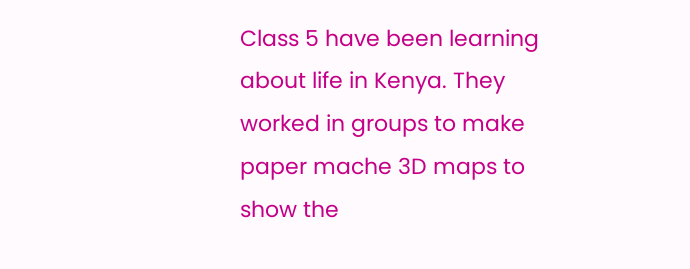Class 5 have been learning about life in Kenya. They worked in groups to make paper mache 3D maps to show the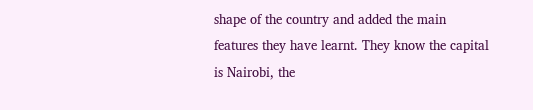shape of the country and added the main features they have learnt. They know the capital is Nairobi, the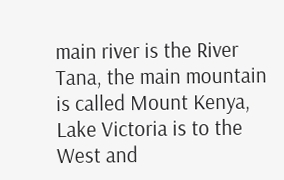main river is the River Tana, the main mountain is called Mount Kenya, Lake Victoria is to the West and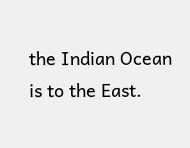the Indian Ocean is to the East.